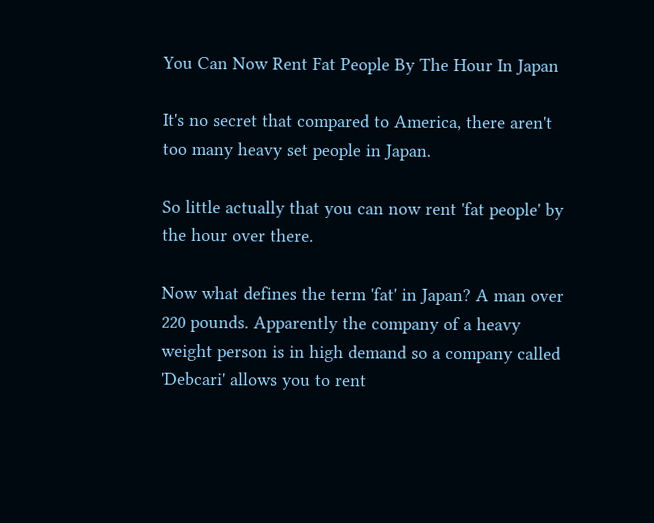You Can Now Rent Fat People By The Hour In Japan

It's no secret that compared to America, there aren't too many heavy set people in Japan.

So little actually that you can now rent 'fat people' by the hour over there.

Now what defines the term 'fat' in Japan? A man over 220 pounds. Apparently the company of a heavy weight person is in high demand so a company called 'Debcari' allows you to rent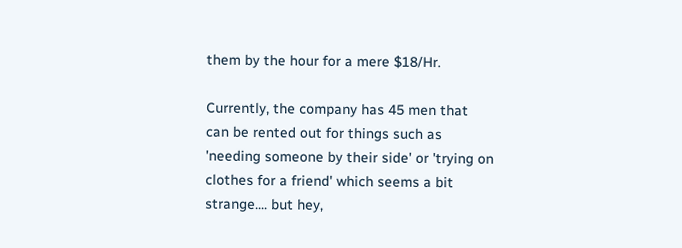them by the hour for a mere $18/Hr.

Currently, the company has 45 men that can be rented out for things such as 'needing someone by their side' or 'trying on clothes for a friend' which seems a bit strange.... but hey,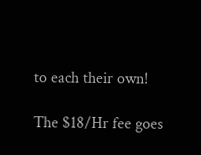to each their own!

The $18/Hr fee goes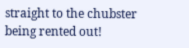straight to the chubster being rented out!